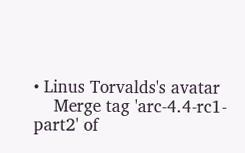• Linus Torvalds's avatar
    Merge tag 'arc-4.4-rc1-part2' of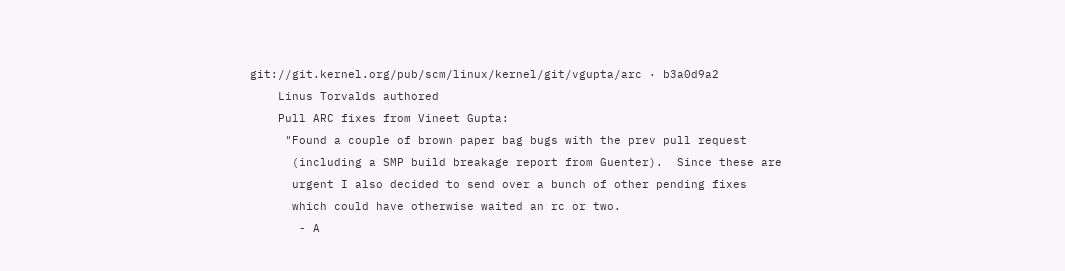git://git.kernel.org/pub/scm/linux/kernel/git/vgupta/arc · b3a0d9a2
    Linus Torvalds authored
    Pull ARC fixes from Vineet Gupta:
     "Found a couple of brown paper bag bugs with the prev pull request
      (including a SMP build breakage report from Guenter).  Since these are
      urgent I also decided to send over a bunch of other pending fixes
      which could have otherwise waited an rc or two.
       - A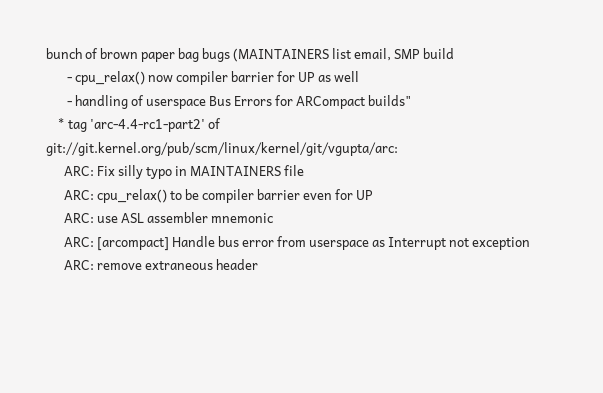bunch of brown paper bag bugs (MAINTAINERS list email, SMP build
       - cpu_relax() now compiler barrier for UP as well
       - handling of userspace Bus Errors for ARCompact builds"
    * tag 'arc-4.4-rc1-part2' of git://git.kernel.org/pub/scm/linux/kernel/git/vgupta/arc:
      ARC: Fix silly typo in MAINTAINERS file
      ARC: cpu_relax() to be compiler barrier even for UP
      ARC: use ASL assembler mnemonic
      ARC: [arcompact] Handle bus error from userspace as Interrupt not exception
      ARC: remove extraneous header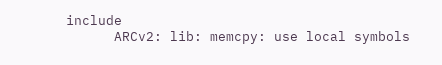include
      ARCv2: lib: memcpy: use local symbols